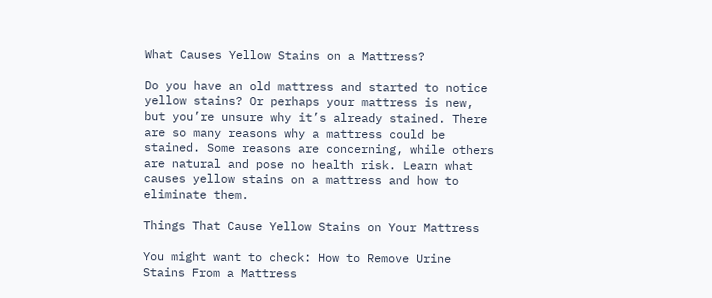What Causes Yellow Stains on a Mattress?

Do you have an old mattress and started to notice yellow stains? Or perhaps your mattress is new, but you’re unsure why it’s already stained. There are so many reasons why a mattress could be stained. Some reasons are concerning, while others are natural and pose no health risk. Learn what causes yellow stains on a mattress and how to eliminate them.

Things That Cause Yellow Stains on Your Mattress

You might want to check: How to Remove Urine Stains From a Mattress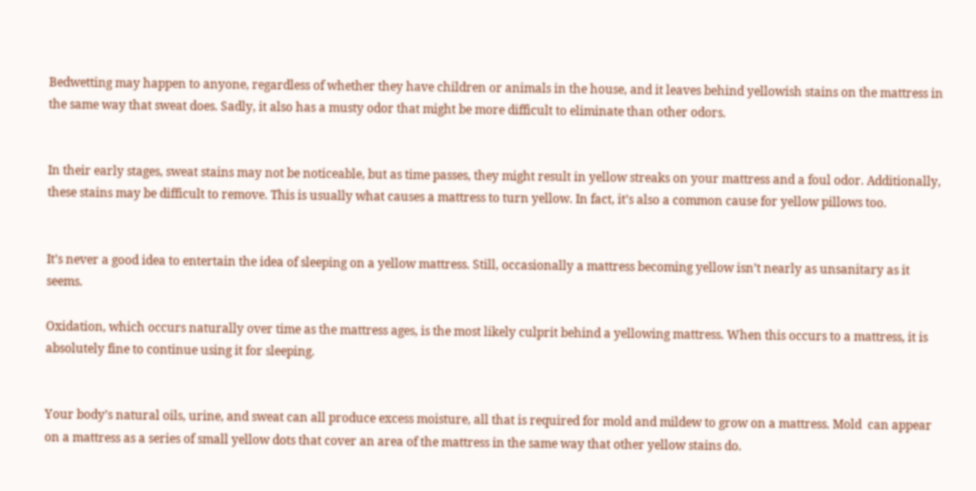Bedwetting may happen to anyone, regardless of whether they have children or animals in the house, and it leaves behind yellowish stains on the mattress in the same way that sweat does. Sadly, it also has a musty odor that might be more difficult to eliminate than other odors.


In their early stages, sweat stains may not be noticeable, but as time passes, they might result in yellow streaks on your mattress and a foul odor. Additionally, these stains may be difficult to remove. This is usually what causes a mattress to turn yellow. In fact, it’s also a common cause for yellow pillows too.


It’s never a good idea to entertain the idea of sleeping on a yellow mattress. Still, occasionally a mattress becoming yellow isn’t nearly as unsanitary as it seems.

Oxidation, which occurs naturally over time as the mattress ages, is the most likely culprit behind a yellowing mattress. When this occurs to a mattress, it is absolutely fine to continue using it for sleeping.


Your body’s natural oils, urine, and sweat can all produce excess moisture, all that is required for mold and mildew to grow on a mattress. Mold  can appear on a mattress as a series of small yellow dots that cover an area of the mattress in the same way that other yellow stains do.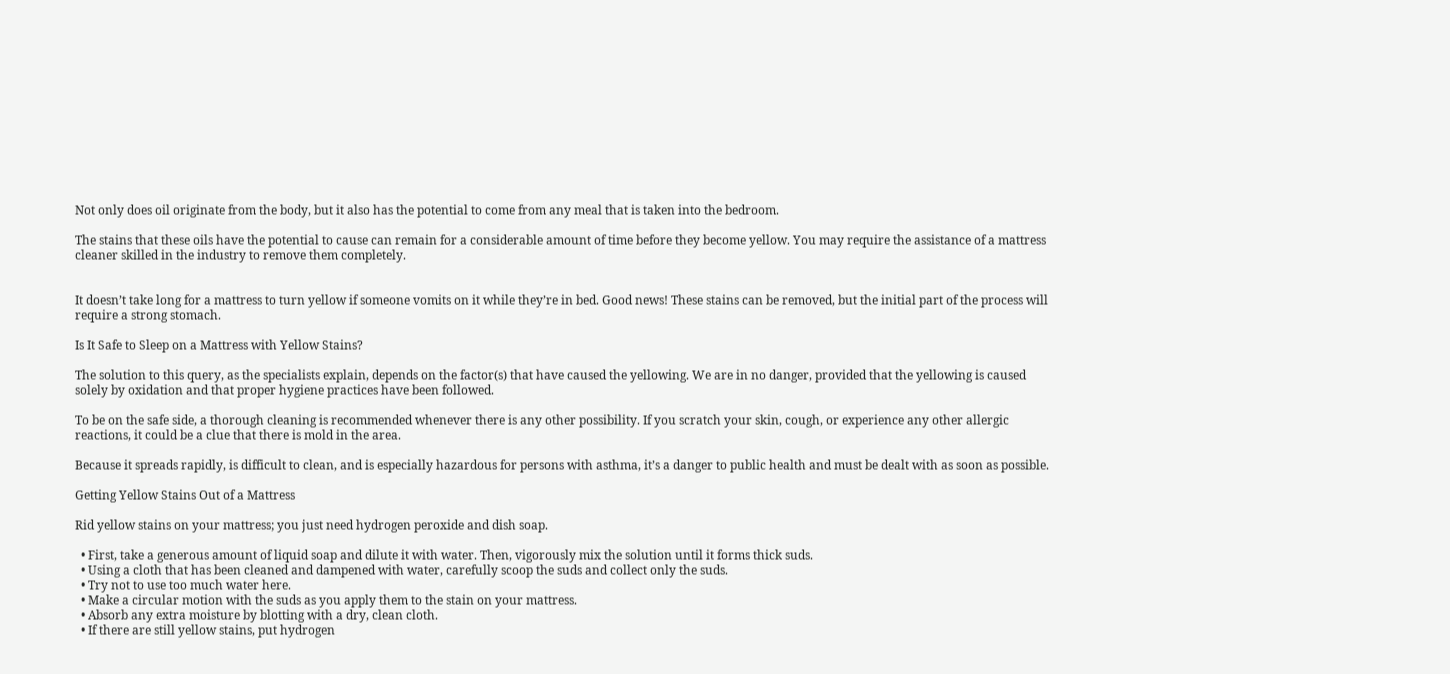Not only does oil originate from the body, but it also has the potential to come from any meal that is taken into the bedroom.

The stains that these oils have the potential to cause can remain for a considerable amount of time before they become yellow. You may require the assistance of a mattress cleaner skilled in the industry to remove them completely.


It doesn’t take long for a mattress to turn yellow if someone vomits on it while they’re in bed. Good news! These stains can be removed, but the initial part of the process will require a strong stomach.

Is It Safe to Sleep on a Mattress with Yellow Stains?

The solution to this query, as the specialists explain, depends on the factor(s) that have caused the yellowing. We are in no danger, provided that the yellowing is caused solely by oxidation and that proper hygiene practices have been followed.

To be on the safe side, a thorough cleaning is recommended whenever there is any other possibility. If you scratch your skin, cough, or experience any other allergic reactions, it could be a clue that there is mold in the area.

Because it spreads rapidly, is difficult to clean, and is especially hazardous for persons with asthma, it’s a danger to public health and must be dealt with as soon as possible.

Getting Yellow Stains Out of a Mattress

Rid yellow stains on your mattress; you just need hydrogen peroxide and dish soap.

  • First, take a generous amount of liquid soap and dilute it with water. Then, vigorously mix the solution until it forms thick suds.
  • Using a cloth that has been cleaned and dampened with water, carefully scoop the suds and collect only the suds.
  • Try not to use too much water here.
  • Make a circular motion with the suds as you apply them to the stain on your mattress.
  • Absorb any extra moisture by blotting with a dry, clean cloth.
  • If there are still yellow stains, put hydrogen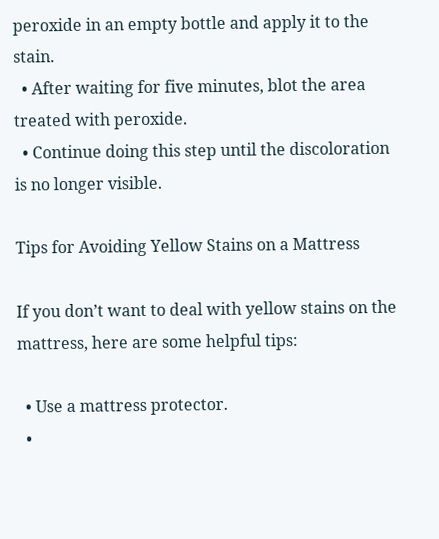peroxide in an empty bottle and apply it to the stain.
  • After waiting for five minutes, blot the area treated with peroxide.
  • Continue doing this step until the discoloration is no longer visible.

Tips for Avoiding Yellow Stains on a Mattress

If you don’t want to deal with yellow stains on the mattress, here are some helpful tips:

  • Use a mattress protector.
  •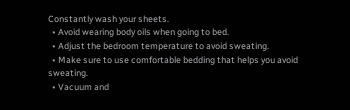Constantly wash your sheets.
  • Avoid wearing body oils when going to bed.
  • Adjust the bedroom temperature to avoid sweating.
  • Make sure to use comfortable bedding that helps you avoid sweating.
  • Vacuum and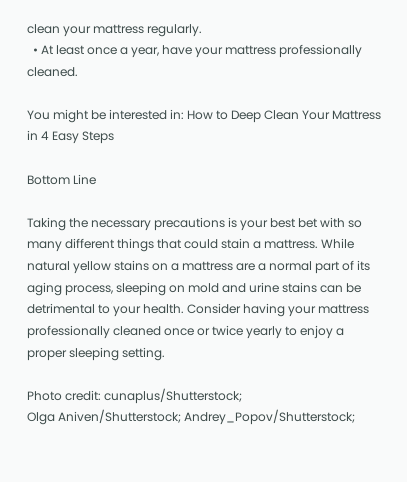clean your mattress regularly.
  • At least once a year, have your mattress professionally cleaned.

You might be interested in: How to Deep Clean Your Mattress in 4 Easy Steps

Bottom Line

Taking the necessary precautions is your best bet with so many different things that could stain a mattress. While natural yellow stains on a mattress are a normal part of its aging process, sleeping on mold and urine stains can be detrimental to your health. Consider having your mattress professionally cleaned once or twice yearly to enjoy a proper sleeping setting.

Photo credit: cunaplus/Shutterstock;
Olga Aniven/Shutterstock; Andrey_Popov/Shutterstock;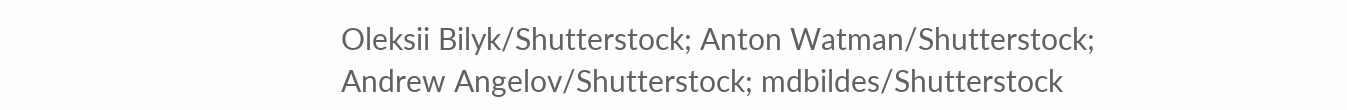Oleksii Bilyk/Shutterstock; Anton Watman/Shutterstock;
Andrew Angelov/Shutterstock; mdbildes/Shutterstock